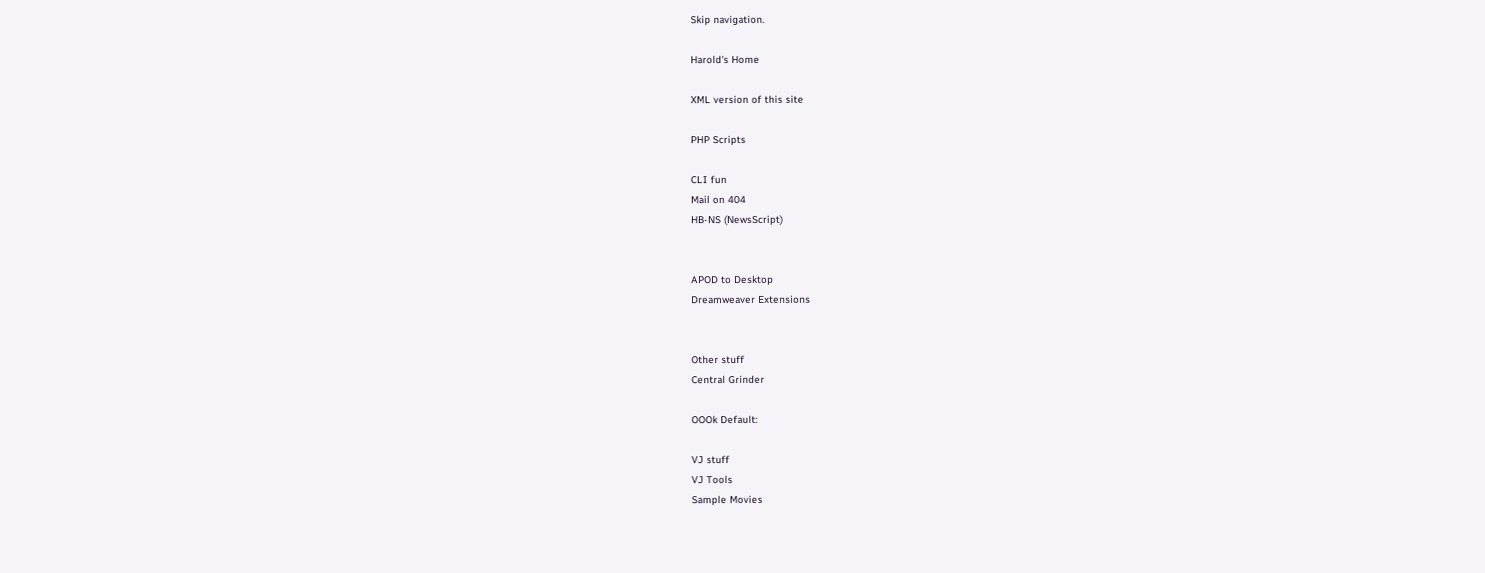Skip navigation.

Harold's Home

XML version of this site

PHP Scripts

CLI fun
Mail on 404
HB-NS (NewsScript)


APOD to Desktop
Dreamweaver Extensions


Other stuff
Central Grinder

OOOk Default:

VJ stuff
VJ Tools
Sample Movies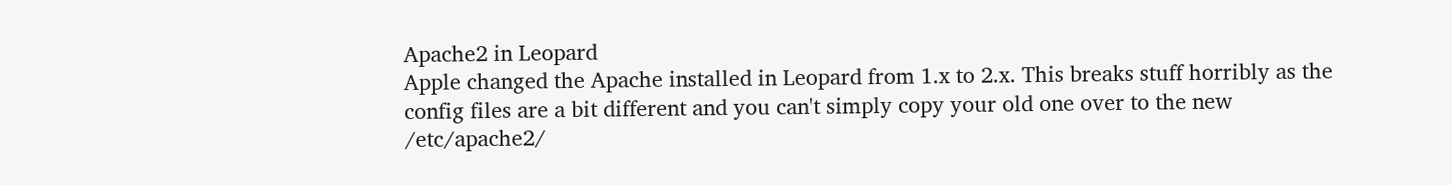Apache2 in Leopard
Apple changed the Apache installed in Leopard from 1.x to 2.x. This breaks stuff horribly as the config files are a bit different and you can't simply copy your old one over to the new /etc/apache2/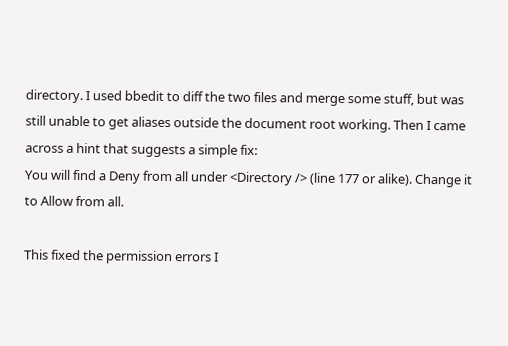directory. I used bbedit to diff the two files and merge some stuff, but was still unable to get aliases outside the document root working. Then I came across a hint that suggests a simple fix:
You will find a Deny from all under <Directory /> (line 177 or alike). Change it to Allow from all.

This fixed the permission errors I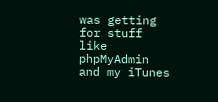was getting for stuff like phpMyAdmin and my iTunes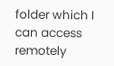folder which I can access remotely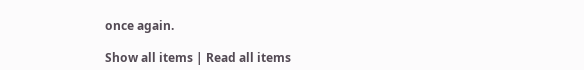once again.

Show all items | Read all items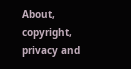About, copyright, privacy and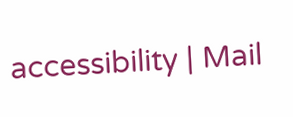accessibility | Mail